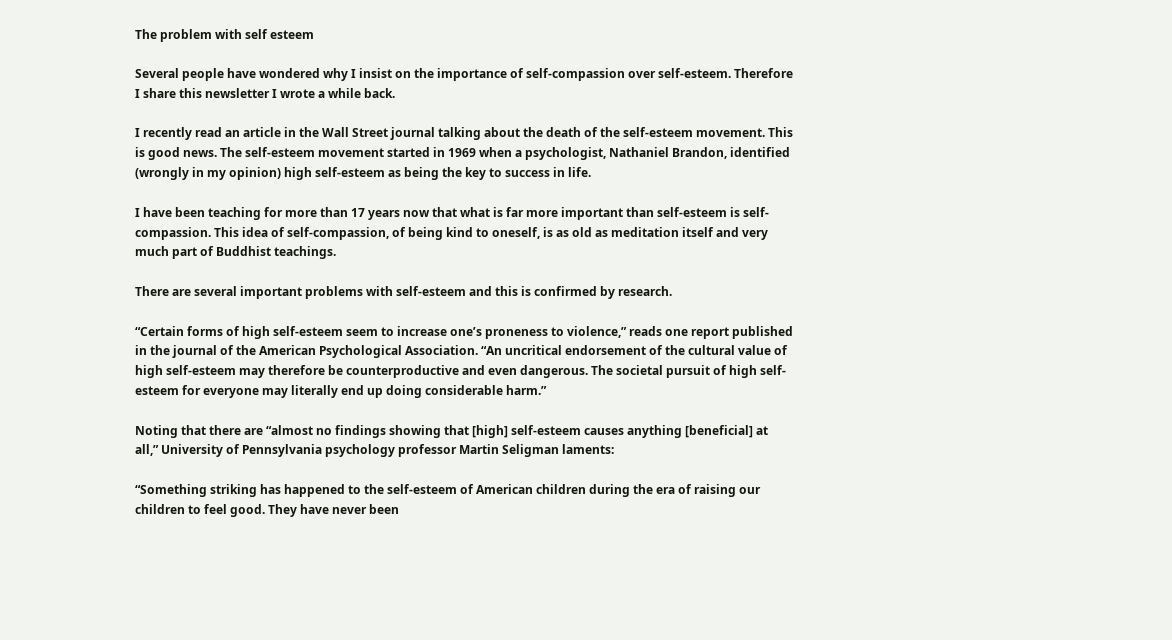The problem with self esteem

Several people have wondered why I insist on the importance of self-compassion over self-esteem. Therefore I share this newsletter I wrote a while back.

I recently read an article in the Wall Street journal talking about the death of the self-esteem movement. This is good news. The self-esteem movement started in 1969 when a psychologist, Nathaniel Brandon, identified (wrongly in my opinion) high self-esteem as being the key to success in life.

I have been teaching for more than 17 years now that what is far more important than self-esteem is self-compassion. This idea of self-compassion, of being kind to oneself, is as old as meditation itself and very much part of Buddhist teachings.

There are several important problems with self-esteem and this is confirmed by research.

“Certain forms of high self-esteem seem to increase one’s proneness to violence,” reads one report published in the journal of the American Psychological Association. “An uncritical endorsement of the cultural value of high self-esteem may therefore be counterproductive and even dangerous. The societal pursuit of high self-esteem for everyone may literally end up doing considerable harm.”

Noting that there are “almost no findings showing that [high] self-esteem causes anything [beneficial] at all,” University of Pennsylvania psychology professor Martin Seligman laments:

“Something striking has happened to the self-esteem of American children during the era of raising our children to feel good. They have never been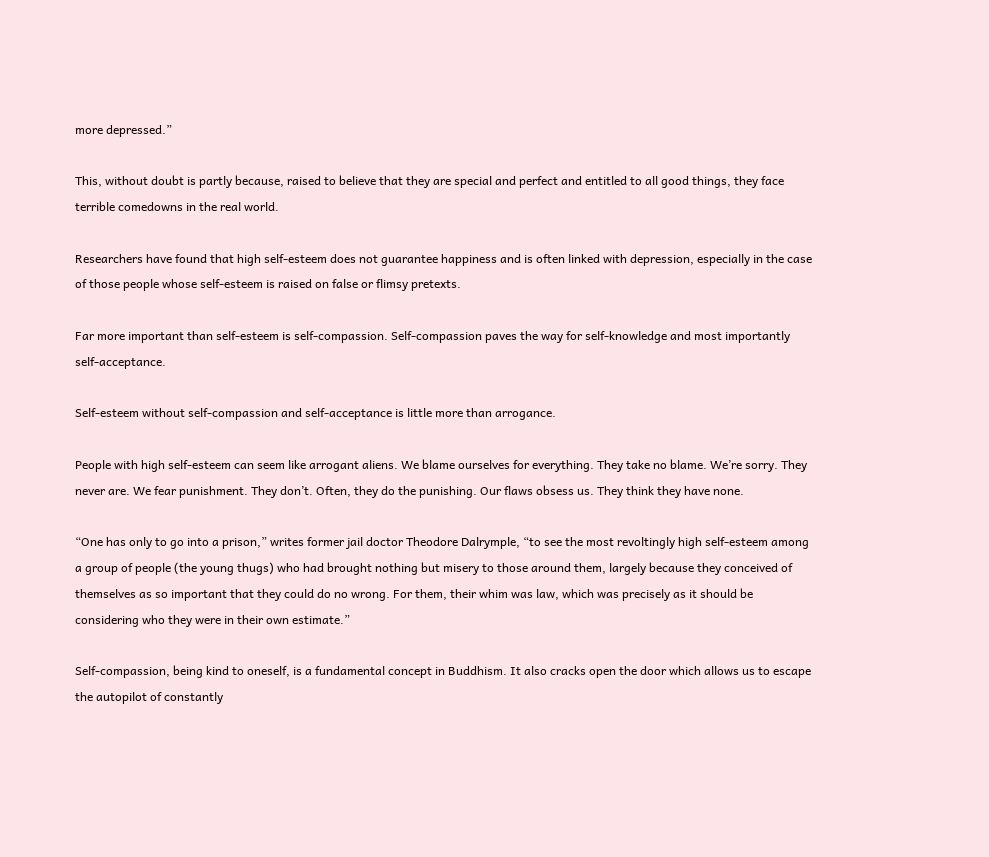more depressed.”

This, without doubt is partly because, raised to believe that they are special and perfect and entitled to all good things, they face terrible comedowns in the real world.

Researchers have found that high self-esteem does not guarantee happiness and is often linked with depression, especially in the case of those people whose self-esteem is raised on false or flimsy pretexts.

Far more important than self-esteem is self-compassion. Self-compassion paves the way for self-knowledge and most importantly self-acceptance.

Self-esteem without self-compassion and self-acceptance is little more than arrogance.

People with high self-esteem can seem like arrogant aliens. We blame ourselves for everything. They take no blame. We’re sorry. They never are. We fear punishment. They don’t. Often, they do the punishing. Our flaws obsess us. They think they have none.

“One has only to go into a prison,” writes former jail doctor Theodore Dalrymple, “to see the most revoltingly high self-esteem among a group of people (the young thugs) who had brought nothing but misery to those around them, largely because they conceived of themselves as so important that they could do no wrong. For them, their whim was law, which was precisely as it should be considering who they were in their own estimate.”

Self-compassion, being kind to oneself, is a fundamental concept in Buddhism. It also cracks open the door which allows us to escape the autopilot of constantly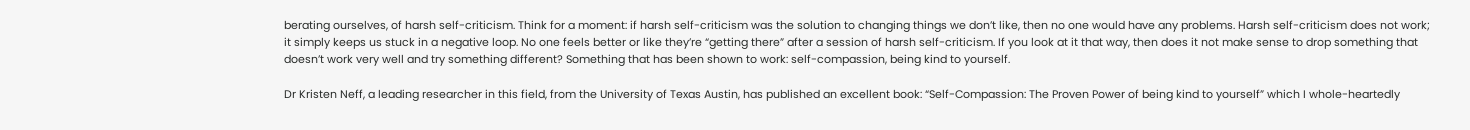berating ourselves, of harsh self-criticism. Think for a moment: if harsh self-criticism was the solution to changing things we don’t like, then no one would have any problems. Harsh self-criticism does not work; it simply keeps us stuck in a negative loop. No one feels better or like they’re “getting there” after a session of harsh self-criticism. If you look at it that way, then does it not make sense to drop something that doesn’t work very well and try something different? Something that has been shown to work: self-compassion, being kind to yourself.

Dr Kristen Neff, a leading researcher in this field, from the University of Texas Austin, has published an excellent book: “Self-Compassion: The Proven Power of being kind to yourself” which I whole-heartedly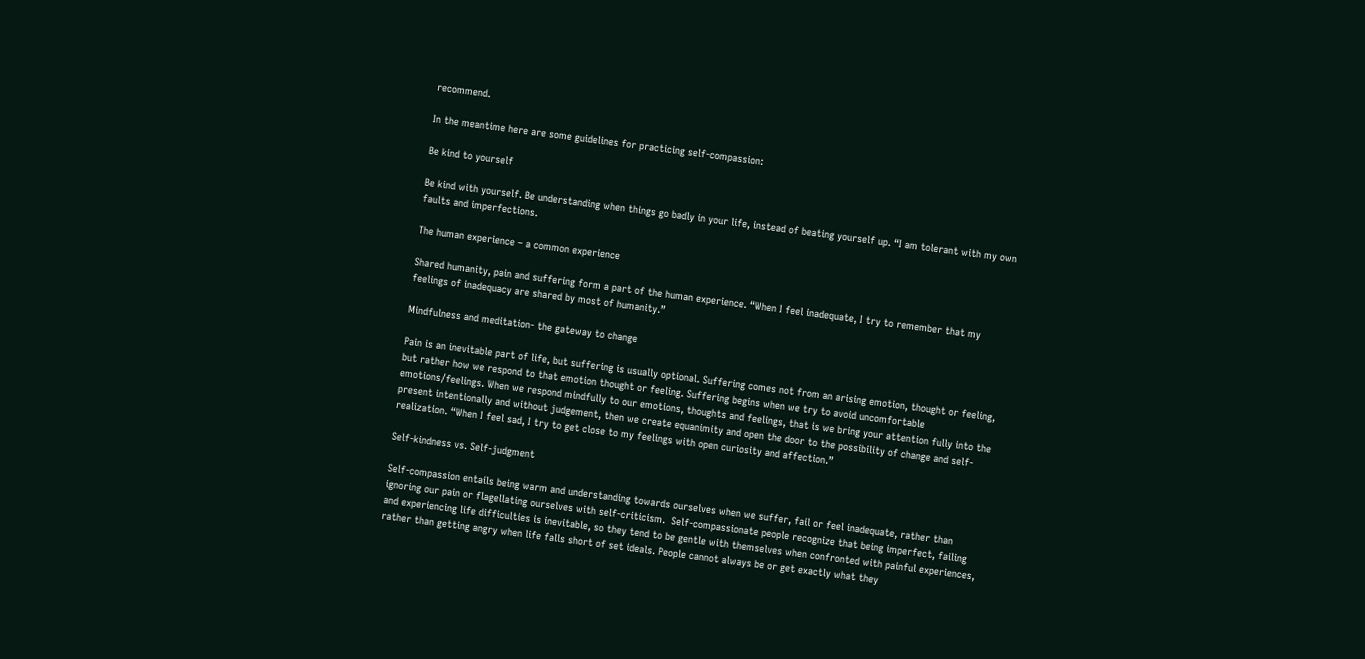recommend.

In the meantime here are some guidelines for practicing self-compassion:

Be kind to yourself

Be kind with yourself. Be understanding when things go badly in your life, instead of beating yourself up. “I am tolerant with my own faults and imperfections.

The human experience – a common experience

Shared humanity, pain and suffering form a part of the human experience. “When I feel inadequate, I try to remember that my feelings of inadequacy are shared by most of humanity.”

Mindfulness and meditation- the gateway to change

Pain is an inevitable part of life, but suffering is usually optional. Suffering comes not from an arising emotion, thought or feeling, but rather how we respond to that emotion thought or feeling. Suffering begins when we try to avoid uncomfortable emotions/feelings. When we respond mindfully to our emotions, thoughts and feelings, that is we bring your attention fully into the present intentionally and without judgement, then we create equanimity and open the door to the possibility of change and self-realization. “When I feel sad, I try to get close to my feelings with open curiosity and affection.”

Self-kindness vs. Self-judgment

Self-compassion entails being warm and understanding towards ourselves when we suffer, fail or feel inadequate, rather than ignoring our pain or flagellating ourselves with self-criticism.  Self-compassionate people recognize that being imperfect, failing and experiencing life difficulties is inevitable, so they tend to be gentle with themselves when confronted with painful experiences, rather than getting angry when life falls short of set ideals. People cannot always be or get exactly what they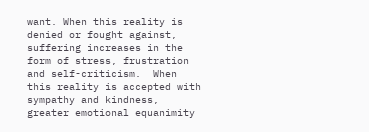want. When this reality is denied or fought against, suffering increases in the form of stress, frustration and self-criticism.  When this reality is accepted with sympathy and kindness, greater emotional equanimity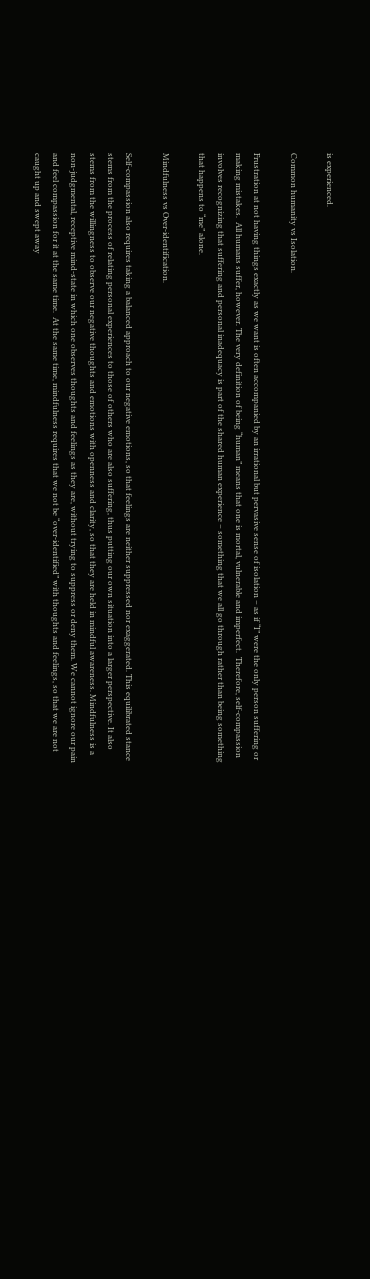is experienced.

Common humanity vs Isolation.

Frustration at not having things exactly as we want is often accompanied by an irrational but pervasive sense of isolation – as if “I” were the only person suffering or making mistakes.  All humans suffer, however. The very definition of being “human” means that one is mortal, vulnerable and imperfect.  Therefore, self-compassion involves recognizing that suffering and personal inadequacy is part of the shared human experience – something that we all go through rather than being something that happens to “me” alone.

Mindfulness vs Over-identification.

Self-compassion also requires taking a balanced approach to our negative emotions, so that feelings are neither suppressed nor exaggerated. This equilibrated stance stems from the process of relating personal experiences to those of others who are also suffering, thus putting our own situation into a larger perspective. It also stems from the willingness to observe our negative thoughts and emotions with openness and clarity, so that they are held in mindful awareness. Mindfulness is a non-judgmental, receptive mind-state in which one observes thoughts and feelings as they are, without trying to suppress or deny them. We cannot ignore our pain and feel compassion for it at the same time.  At the same time, mindfulness requires that we not be “over-identified” with thoughts and feelings, so that we are not caught up and swept away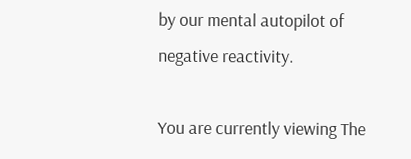by our mental autopilot of negative reactivity.

You are currently viewing The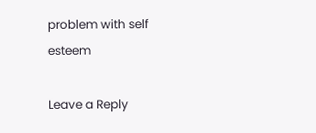problem with self esteem

Leave a Reply